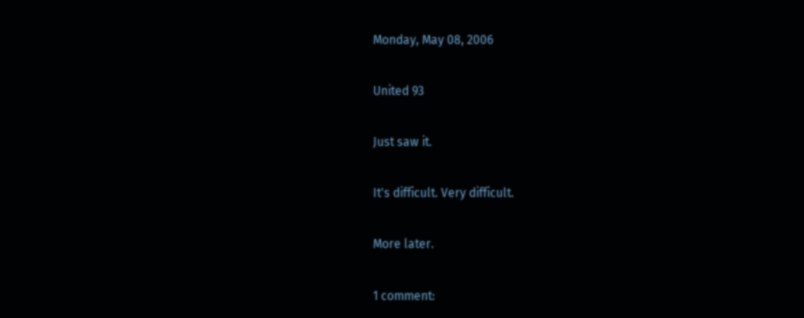Monday, May 08, 2006

United 93

Just saw it.

It's difficult. Very difficult.

More later.

1 comment: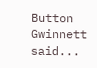Button Gwinnett said...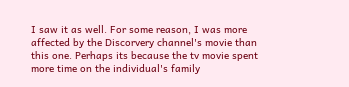I saw it as well. For some reason, I was more affected by the Discorvery channel's movie than this one. Perhaps its because the tv movie spent more time on the individual's family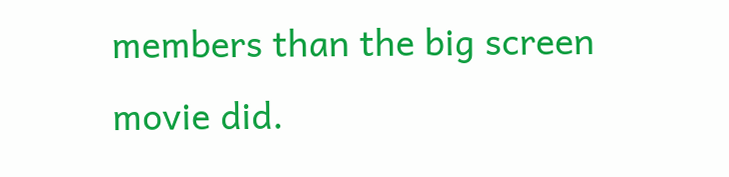members than the big screen movie did.